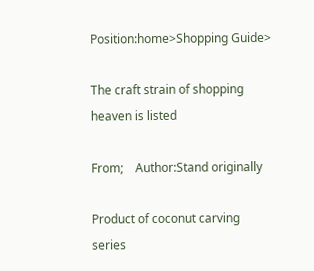Position:home>Shopping Guide>

The craft strain of shopping heaven is listed

From;    Author:Stand originally

Product of coconut carving series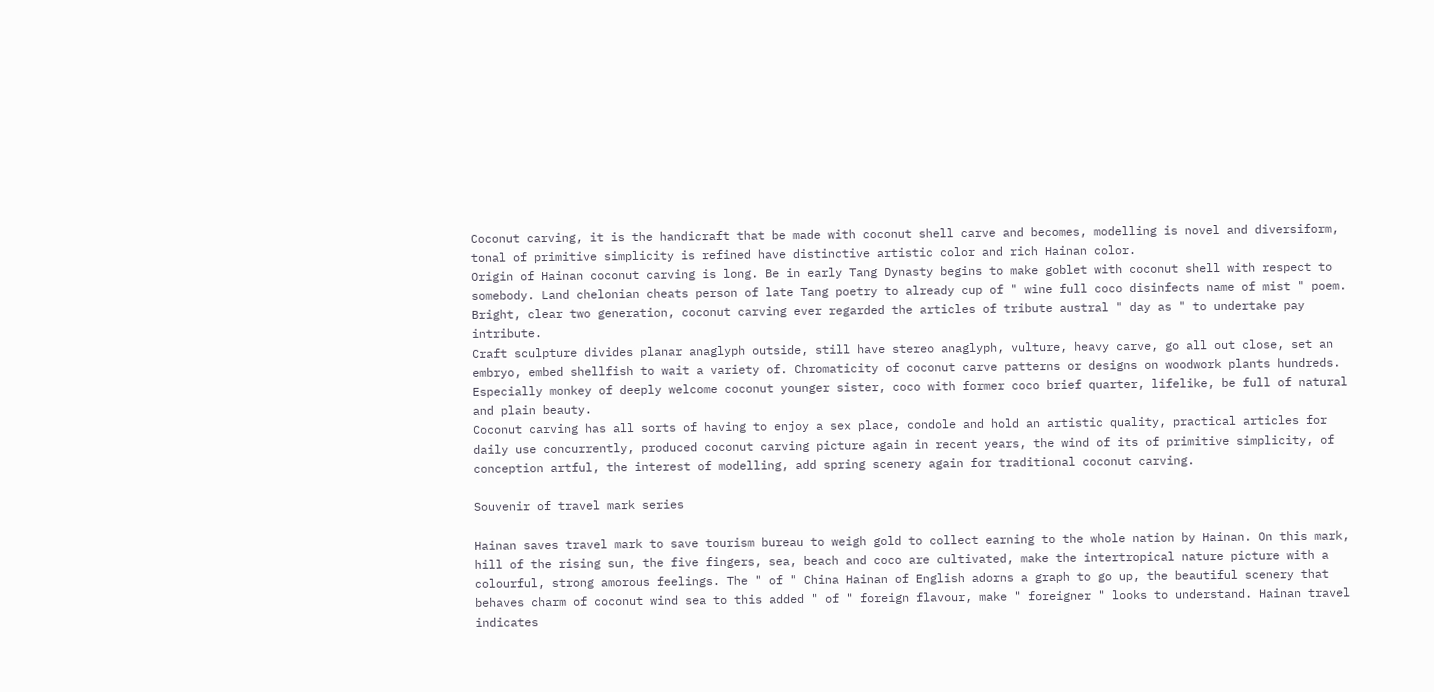Coconut carving, it is the handicraft that be made with coconut shell carve and becomes, modelling is novel and diversiform, tonal of primitive simplicity is refined have distinctive artistic color and rich Hainan color.
Origin of Hainan coconut carving is long. Be in early Tang Dynasty begins to make goblet with coconut shell with respect to somebody. Land chelonian cheats person of late Tang poetry to already cup of " wine full coco disinfects name of mist " poem. Bright, clear two generation, coconut carving ever regarded the articles of tribute austral " day as " to undertake pay intribute.
Craft sculpture divides planar anaglyph outside, still have stereo anaglyph, vulture, heavy carve, go all out close, set an embryo, embed shellfish to wait a variety of. Chromaticity of coconut carve patterns or designs on woodwork plants hundreds. Especially monkey of deeply welcome coconut younger sister, coco with former coco brief quarter, lifelike, be full of natural and plain beauty.
Coconut carving has all sorts of having to enjoy a sex place, condole and hold an artistic quality, practical articles for daily use concurrently, produced coconut carving picture again in recent years, the wind of its of primitive simplicity, of conception artful, the interest of modelling, add spring scenery again for traditional coconut carving.

Souvenir of travel mark series

Hainan saves travel mark to save tourism bureau to weigh gold to collect earning to the whole nation by Hainan. On this mark, hill of the rising sun, the five fingers, sea, beach and coco are cultivated, make the intertropical nature picture with a colourful, strong amorous feelings. The " of " China Hainan of English adorns a graph to go up, the beautiful scenery that behaves charm of coconut wind sea to this added " of " foreign flavour, make " foreigner " looks to understand. Hainan travel indicates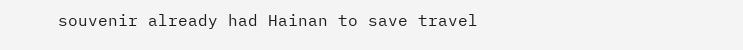souvenir already had Hainan to save travel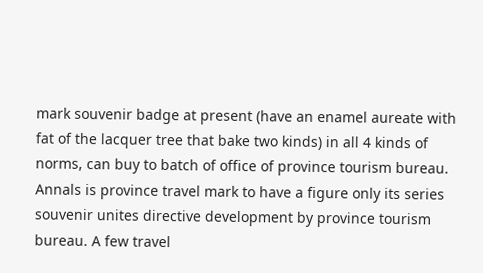mark souvenir badge at present (have an enamel aureate with fat of the lacquer tree that bake two kinds) in all 4 kinds of norms, can buy to batch of office of province tourism bureau. Annals is province travel mark to have a figure only its series souvenir unites directive development by province tourism bureau. A few travel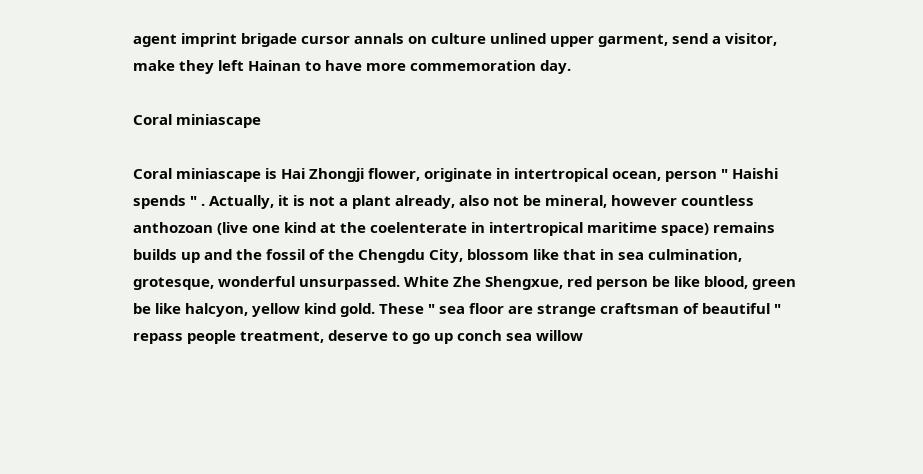agent imprint brigade cursor annals on culture unlined upper garment, send a visitor, make they left Hainan to have more commemoration day.

Coral miniascape

Coral miniascape is Hai Zhongji flower, originate in intertropical ocean, person " Haishi spends " . Actually, it is not a plant already, also not be mineral, however countless anthozoan (live one kind at the coelenterate in intertropical maritime space) remains builds up and the fossil of the Chengdu City, blossom like that in sea culmination, grotesque, wonderful unsurpassed. White Zhe Shengxue, red person be like blood, green be like halcyon, yellow kind gold. These " sea floor are strange craftsman of beautiful " repass people treatment, deserve to go up conch sea willow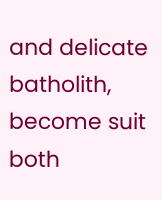and delicate batholith, become suit both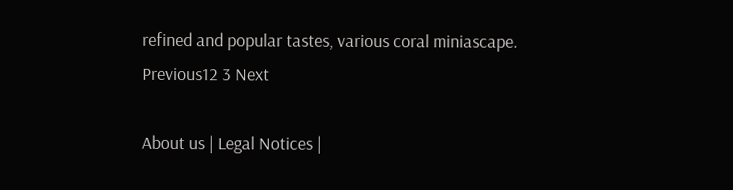refined and popular tastes, various coral miniascape.
Previous12 3 Next

About us | Legal Notices |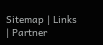Sitemap | Links | Partner